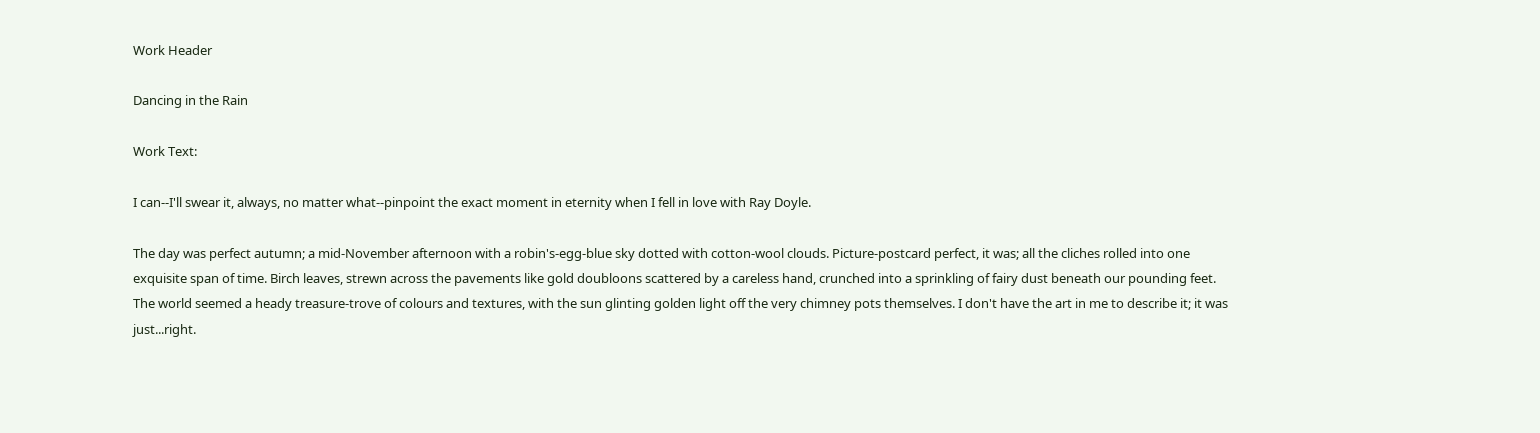Work Header

Dancing in the Rain

Work Text:

I can--I'll swear it, always, no matter what--pinpoint the exact moment in eternity when I fell in love with Ray Doyle.

The day was perfect autumn; a mid-November afternoon with a robin's-egg-blue sky dotted with cotton-wool clouds. Picture-postcard perfect, it was; all the cliches rolled into one exquisite span of time. Birch leaves, strewn across the pavements like gold doubloons scattered by a careless hand, crunched into a sprinkling of fairy dust beneath our pounding feet. The world seemed a heady treasure-trove of colours and textures, with the sun glinting golden light off the very chimney pots themselves. I don't have the art in me to describe it; it was just...right.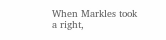When Markles took a right,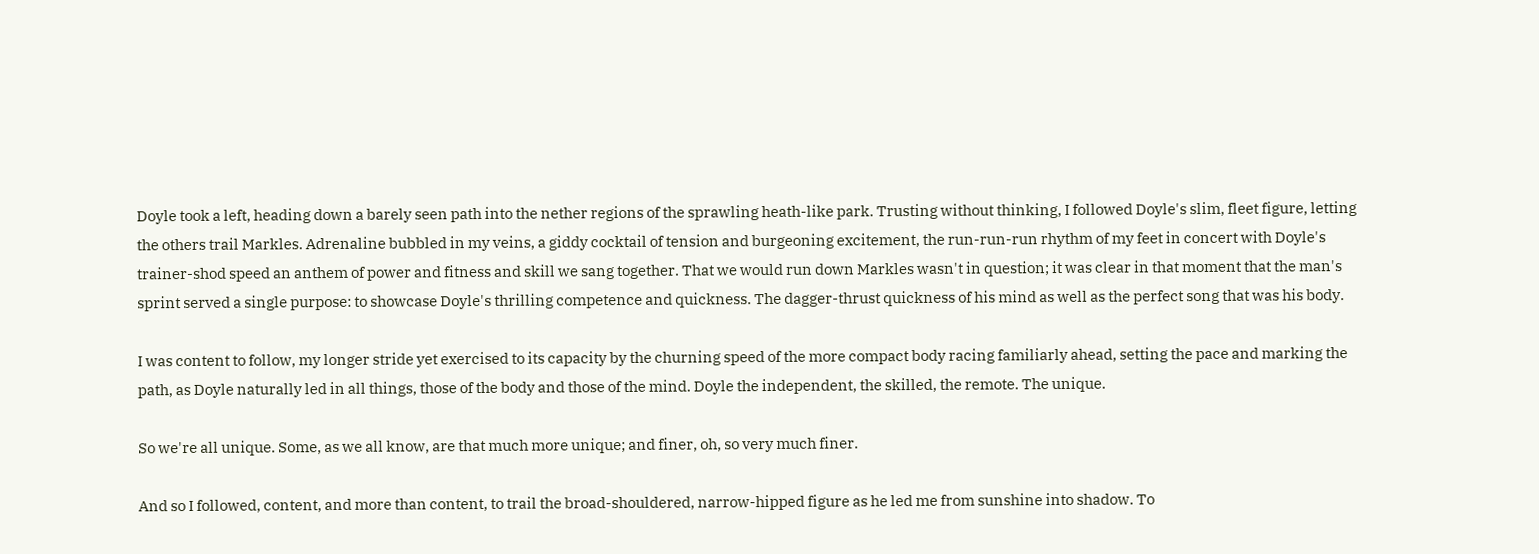Doyle took a left, heading down a barely seen path into the nether regions of the sprawling heath-like park. Trusting without thinking, I followed Doyle's slim, fleet figure, letting the others trail Markles. Adrenaline bubbled in my veins, a giddy cocktail of tension and burgeoning excitement, the run-run-run rhythm of my feet in concert with Doyle's trainer-shod speed an anthem of power and fitness and skill we sang together. That we would run down Markles wasn't in question; it was clear in that moment that the man's sprint served a single purpose: to showcase Doyle's thrilling competence and quickness. The dagger-thrust quickness of his mind as well as the perfect song that was his body.

I was content to follow, my longer stride yet exercised to its capacity by the churning speed of the more compact body racing familiarly ahead, setting the pace and marking the path, as Doyle naturally led in all things, those of the body and those of the mind. Doyle the independent, the skilled, the remote. The unique.

So we're all unique. Some, as we all know, are that much more unique; and finer, oh, so very much finer.

And so I followed, content, and more than content, to trail the broad-shouldered, narrow-hipped figure as he led me from sunshine into shadow. To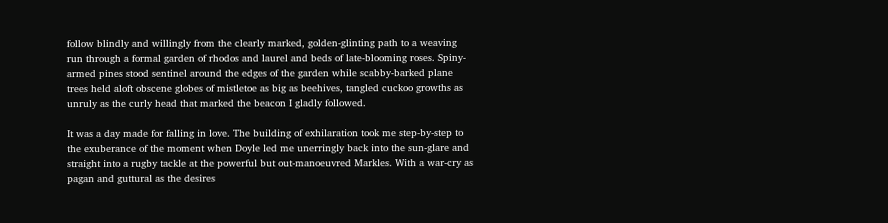follow blindly and willingly from the clearly marked, golden-glinting path to a weaving run through a formal garden of rhodos and laurel and beds of late-blooming roses. Spiny-armed pines stood sentinel around the edges of the garden while scabby-barked plane trees held aloft obscene globes of mistletoe as big as beehives, tangled cuckoo growths as unruly as the curly head that marked the beacon I gladly followed.

It was a day made for falling in love. The building of exhilaration took me step-by-step to the exuberance of the moment when Doyle led me unerringly back into the sun-glare and straight into a rugby tackle at the powerful but out-manoeuvred Markles. With a war-cry as pagan and guttural as the desires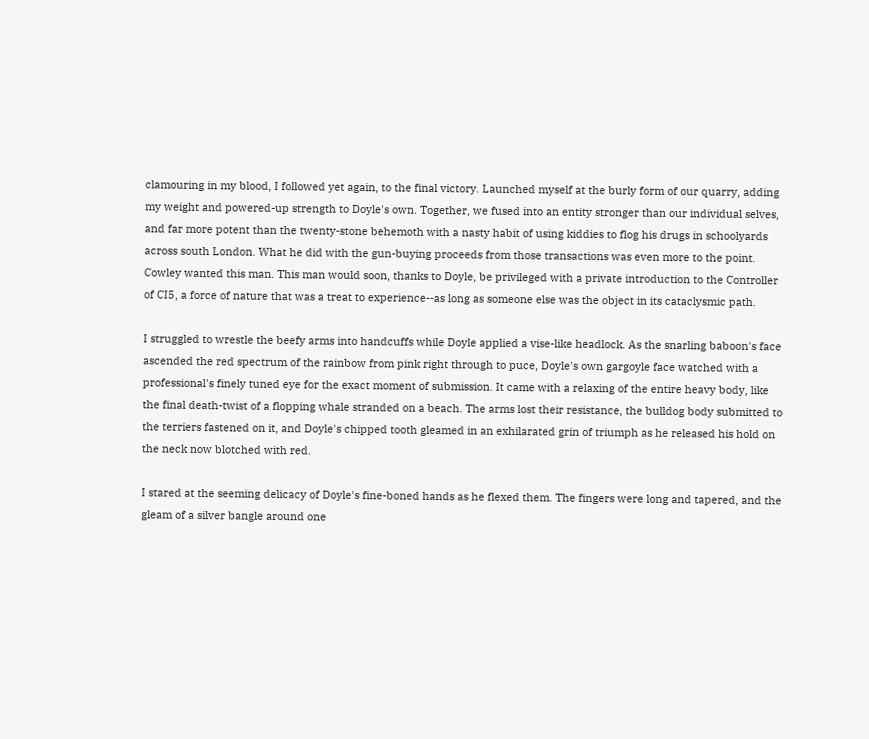clamouring in my blood, I followed yet again, to the final victory. Launched myself at the burly form of our quarry, adding my weight and powered-up strength to Doyle's own. Together, we fused into an entity stronger than our individual selves, and far more potent than the twenty-stone behemoth with a nasty habit of using kiddies to flog his drugs in schoolyards across south London. What he did with the gun-buying proceeds from those transactions was even more to the point. Cowley wanted this man. This man would soon, thanks to Doyle, be privileged with a private introduction to the Controller of CI5, a force of nature that was a treat to experience--as long as someone else was the object in its cataclysmic path.

I struggled to wrestle the beefy arms into handcuffs while Doyle applied a vise-like headlock. As the snarling baboon's face ascended the red spectrum of the rainbow from pink right through to puce, Doyle's own gargoyle face watched with a professional's finely tuned eye for the exact moment of submission. It came with a relaxing of the entire heavy body, like the final death-twist of a flopping whale stranded on a beach. The arms lost their resistance, the bulldog body submitted to the terriers fastened on it, and Doyle's chipped tooth gleamed in an exhilarated grin of triumph as he released his hold on the neck now blotched with red.

I stared at the seeming delicacy of Doyle's fine-boned hands as he flexed them. The fingers were long and tapered, and the gleam of a silver bangle around one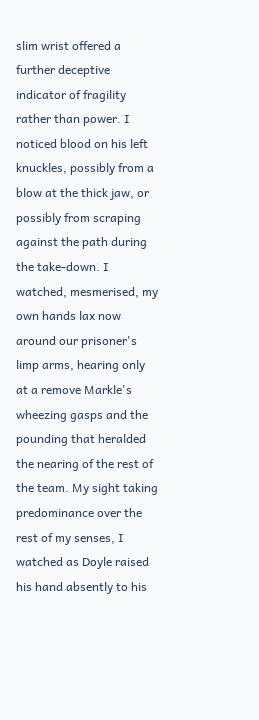slim wrist offered a further deceptive indicator of fragility rather than power. I noticed blood on his left knuckles, possibly from a blow at the thick jaw, or possibly from scraping against the path during the take-down. I watched, mesmerised, my own hands lax now around our prisoner's limp arms, hearing only at a remove Markle's wheezing gasps and the pounding that heralded the nearing of the rest of the team. My sight taking predominance over the rest of my senses, I watched as Doyle raised his hand absently to his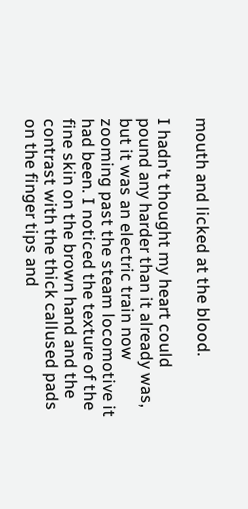mouth and licked at the blood.

I hadn't thought my heart could pound any harder than it already was, but it was an electric train now zooming past the steam locomotive it had been. I noticed the texture of the fine skin on the brown hand and the contrast with the thick callused pads on the finger tips and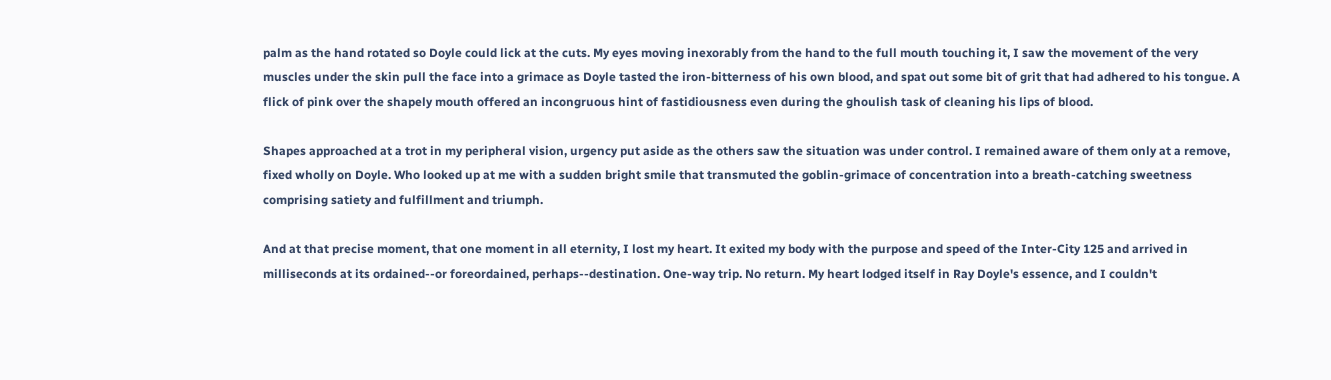palm as the hand rotated so Doyle could lick at the cuts. My eyes moving inexorably from the hand to the full mouth touching it, I saw the movement of the very muscles under the skin pull the face into a grimace as Doyle tasted the iron-bitterness of his own blood, and spat out some bit of grit that had adhered to his tongue. A flick of pink over the shapely mouth offered an incongruous hint of fastidiousness even during the ghoulish task of cleaning his lips of blood.

Shapes approached at a trot in my peripheral vision, urgency put aside as the others saw the situation was under control. I remained aware of them only at a remove, fixed wholly on Doyle. Who looked up at me with a sudden bright smile that transmuted the goblin-grimace of concentration into a breath-catching sweetness comprising satiety and fulfillment and triumph.

And at that precise moment, that one moment in all eternity, I lost my heart. It exited my body with the purpose and speed of the Inter-City 125 and arrived in milliseconds at its ordained--or foreordained, perhaps--destination. One-way trip. No return. My heart lodged itself in Ray Doyle's essence, and I couldn't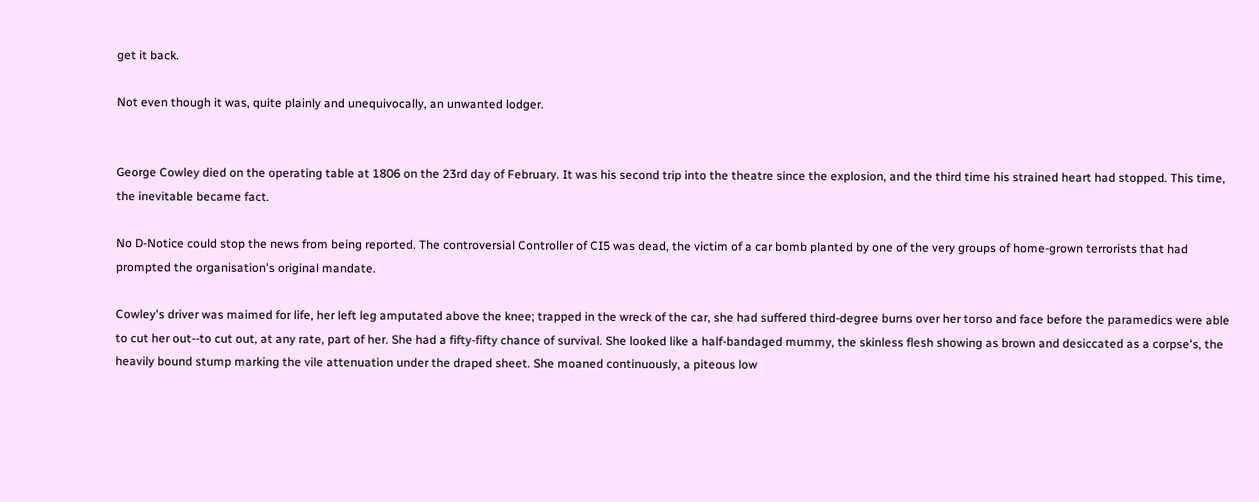get it back.

Not even though it was, quite plainly and unequivocally, an unwanted lodger.


George Cowley died on the operating table at 1806 on the 23rd day of February. It was his second trip into the theatre since the explosion, and the third time his strained heart had stopped. This time, the inevitable became fact.

No D-Notice could stop the news from being reported. The controversial Controller of CI5 was dead, the victim of a car bomb planted by one of the very groups of home-grown terrorists that had prompted the organisation's original mandate.

Cowley's driver was maimed for life, her left leg amputated above the knee; trapped in the wreck of the car, she had suffered third-degree burns over her torso and face before the paramedics were able to cut her out--to cut out, at any rate, part of her. She had a fifty-fifty chance of survival. She looked like a half-bandaged mummy, the skinless flesh showing as brown and desiccated as a corpse's, the heavily bound stump marking the vile attenuation under the draped sheet. She moaned continuously, a piteous low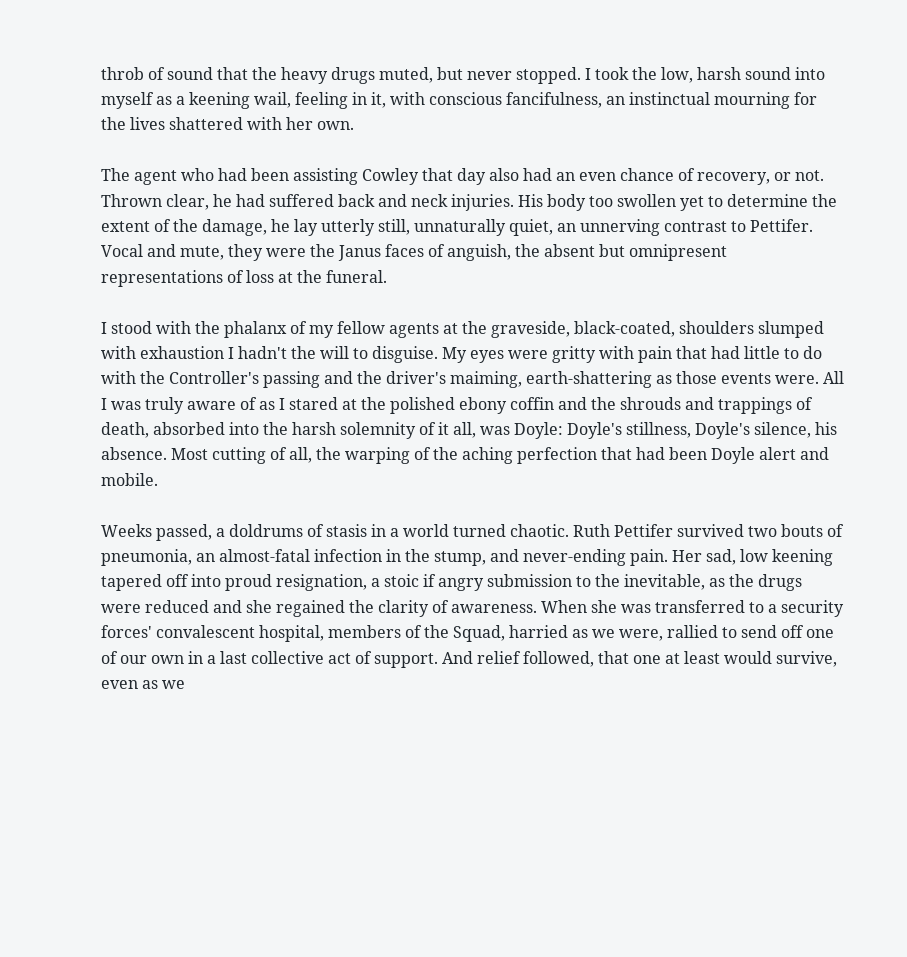throb of sound that the heavy drugs muted, but never stopped. I took the low, harsh sound into myself as a keening wail, feeling in it, with conscious fancifulness, an instinctual mourning for the lives shattered with her own.

The agent who had been assisting Cowley that day also had an even chance of recovery, or not. Thrown clear, he had suffered back and neck injuries. His body too swollen yet to determine the extent of the damage, he lay utterly still, unnaturally quiet, an unnerving contrast to Pettifer. Vocal and mute, they were the Janus faces of anguish, the absent but omnipresent representations of loss at the funeral.

I stood with the phalanx of my fellow agents at the graveside, black-coated, shoulders slumped with exhaustion I hadn't the will to disguise. My eyes were gritty with pain that had little to do with the Controller's passing and the driver's maiming, earth-shattering as those events were. All I was truly aware of as I stared at the polished ebony coffin and the shrouds and trappings of death, absorbed into the harsh solemnity of it all, was Doyle: Doyle's stillness, Doyle's silence, his absence. Most cutting of all, the warping of the aching perfection that had been Doyle alert and mobile.

Weeks passed, a doldrums of stasis in a world turned chaotic. Ruth Pettifer survived two bouts of pneumonia, an almost-fatal infection in the stump, and never-ending pain. Her sad, low keening tapered off into proud resignation, a stoic if angry submission to the inevitable, as the drugs were reduced and she regained the clarity of awareness. When she was transferred to a security forces' convalescent hospital, members of the Squad, harried as we were, rallied to send off one of our own in a last collective act of support. And relief followed, that one at least would survive, even as we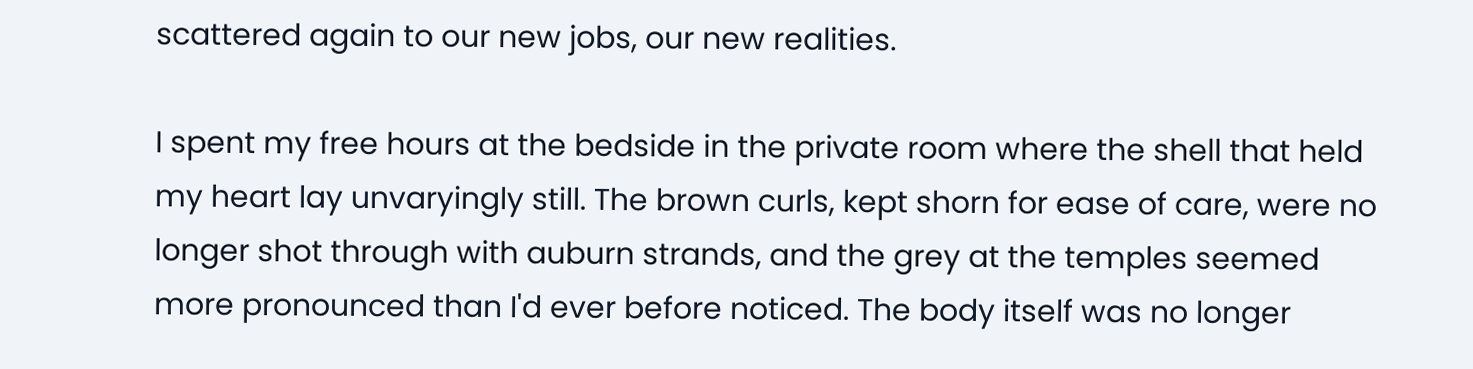scattered again to our new jobs, our new realities.

I spent my free hours at the bedside in the private room where the shell that held my heart lay unvaryingly still. The brown curls, kept shorn for ease of care, were no longer shot through with auburn strands, and the grey at the temples seemed more pronounced than I'd ever before noticed. The body itself was no longer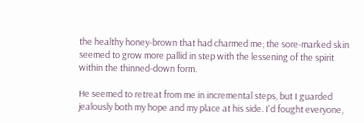the healthy honey-brown that had charmed me; the sore-marked skin seemed to grow more pallid in step with the lessening of the spirit within the thinned-down form.

He seemed to retreat from me in incremental steps, but I guarded jealously both my hope and my place at his side. I'd fought everyone,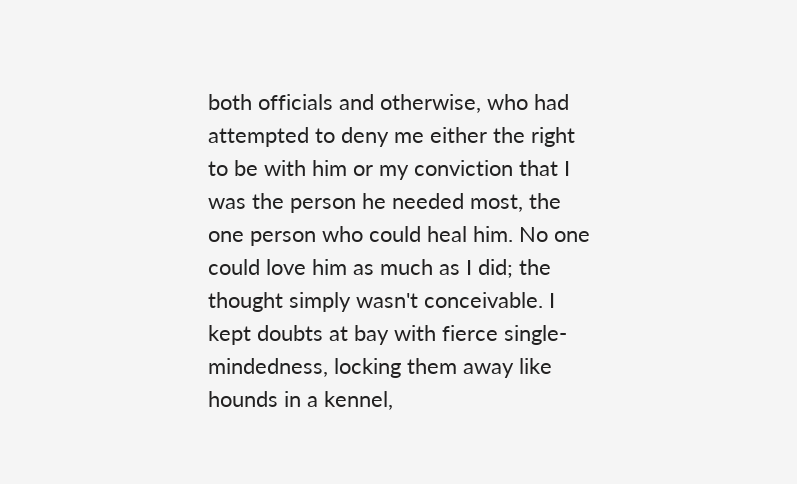both officials and otherwise, who had attempted to deny me either the right to be with him or my conviction that I was the person he needed most, the one person who could heal him. No one could love him as much as I did; the thought simply wasn't conceivable. I kept doubts at bay with fierce single-mindedness, locking them away like hounds in a kennel,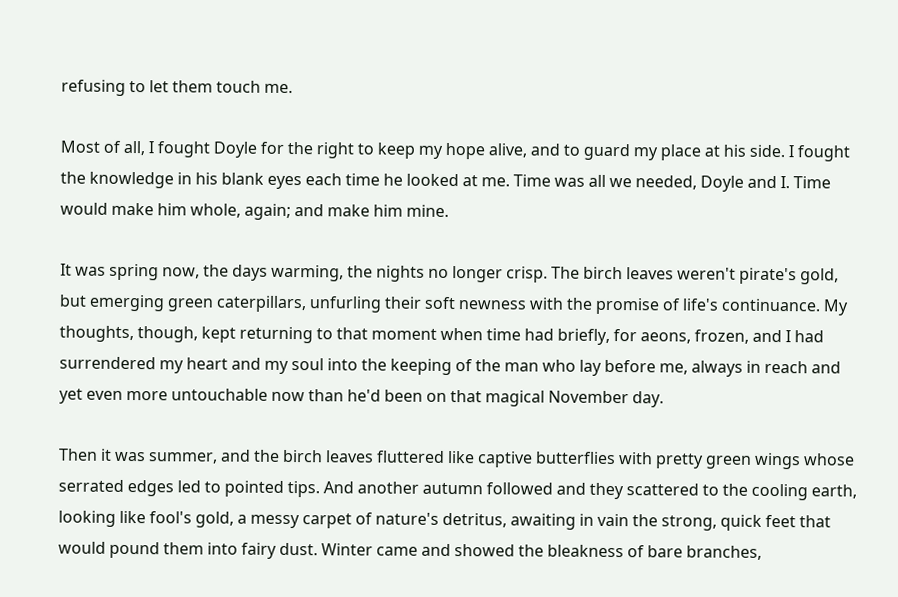refusing to let them touch me.

Most of all, I fought Doyle for the right to keep my hope alive, and to guard my place at his side. I fought the knowledge in his blank eyes each time he looked at me. Time was all we needed, Doyle and I. Time would make him whole, again; and make him mine.

It was spring now, the days warming, the nights no longer crisp. The birch leaves weren't pirate's gold, but emerging green caterpillars, unfurling their soft newness with the promise of life's continuance. My thoughts, though, kept returning to that moment when time had briefly, for aeons, frozen, and I had surrendered my heart and my soul into the keeping of the man who lay before me, always in reach and yet even more untouchable now than he'd been on that magical November day.

Then it was summer, and the birch leaves fluttered like captive butterflies with pretty green wings whose serrated edges led to pointed tips. And another autumn followed and they scattered to the cooling earth, looking like fool's gold, a messy carpet of nature's detritus, awaiting in vain the strong, quick feet that would pound them into fairy dust. Winter came and showed the bleakness of bare branches,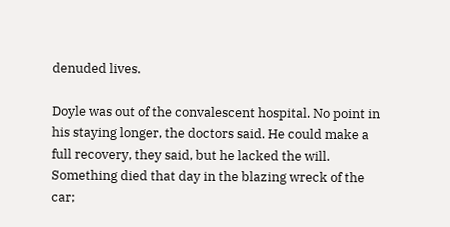denuded lives.

Doyle was out of the convalescent hospital. No point in his staying longer, the doctors said. He could make a full recovery, they said, but he lacked the will. Something died that day in the blazing wreck of the car;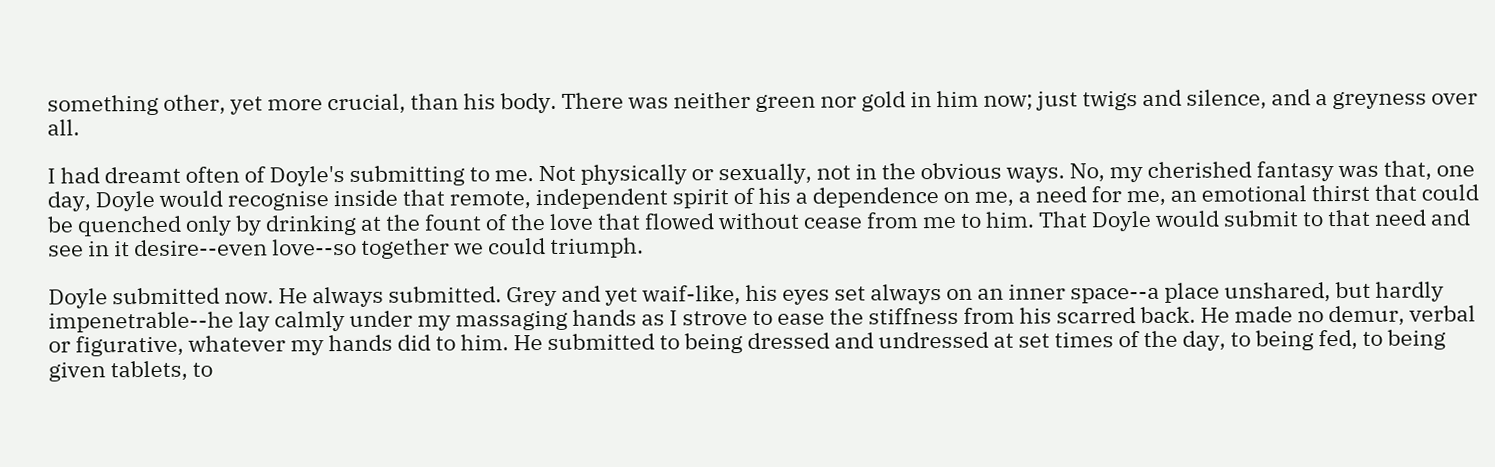something other, yet more crucial, than his body. There was neither green nor gold in him now; just twigs and silence, and a greyness over all.

I had dreamt often of Doyle's submitting to me. Not physically or sexually, not in the obvious ways. No, my cherished fantasy was that, one day, Doyle would recognise inside that remote, independent spirit of his a dependence on me, a need for me, an emotional thirst that could be quenched only by drinking at the fount of the love that flowed without cease from me to him. That Doyle would submit to that need and see in it desire--even love--so together we could triumph.

Doyle submitted now. He always submitted. Grey and yet waif-like, his eyes set always on an inner space--a place unshared, but hardly impenetrable--he lay calmly under my massaging hands as I strove to ease the stiffness from his scarred back. He made no demur, verbal or figurative, whatever my hands did to him. He submitted to being dressed and undressed at set times of the day, to being fed, to being given tablets, to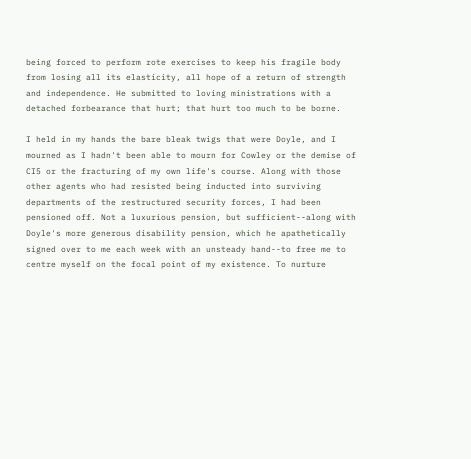being forced to perform rote exercises to keep his fragile body from losing all its elasticity, all hope of a return of strength and independence. He submitted to loving ministrations with a detached forbearance that hurt; that hurt too much to be borne.

I held in my hands the bare bleak twigs that were Doyle, and I mourned as I hadn't been able to mourn for Cowley or the demise of CI5 or the fracturing of my own life's course. Along with those other agents who had resisted being inducted into surviving departments of the restructured security forces, I had been pensioned off. Not a luxurious pension, but sufficient--along with Doyle's more generous disability pension, which he apathetically signed over to me each week with an unsteady hand--to free me to centre myself on the focal point of my existence. To nurture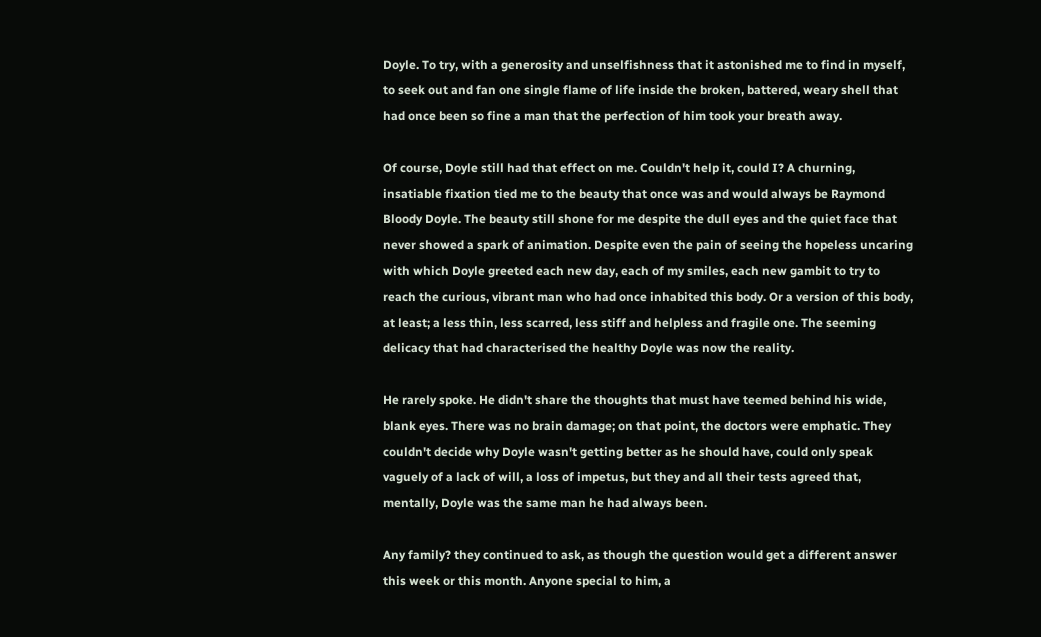Doyle. To try, with a generosity and unselfishness that it astonished me to find in myself, to seek out and fan one single flame of life inside the broken, battered, weary shell that had once been so fine a man that the perfection of him took your breath away.

Of course, Doyle still had that effect on me. Couldn't help it, could I? A churning, insatiable fixation tied me to the beauty that once was and would always be Raymond Bloody Doyle. The beauty still shone for me despite the dull eyes and the quiet face that never showed a spark of animation. Despite even the pain of seeing the hopeless uncaring with which Doyle greeted each new day, each of my smiles, each new gambit to try to reach the curious, vibrant man who had once inhabited this body. Or a version of this body, at least; a less thin, less scarred, less stiff and helpless and fragile one. The seeming delicacy that had characterised the healthy Doyle was now the reality.

He rarely spoke. He didn't share the thoughts that must have teemed behind his wide, blank eyes. There was no brain damage; on that point, the doctors were emphatic. They couldn't decide why Doyle wasn't getting better as he should have, could only speak vaguely of a lack of will, a loss of impetus, but they and all their tests agreed that, mentally, Doyle was the same man he had always been.

Any family? they continued to ask, as though the question would get a different answer this week or this month. Anyone special to him, a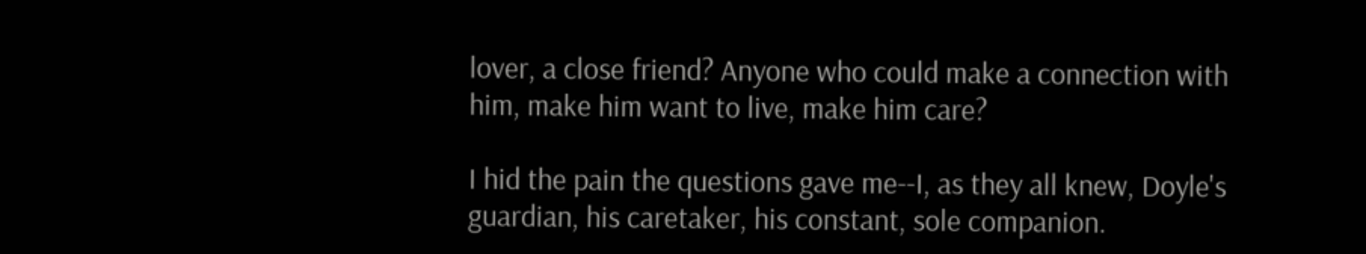lover, a close friend? Anyone who could make a connection with him, make him want to live, make him care?

I hid the pain the questions gave me--I, as they all knew, Doyle's guardian, his caretaker, his constant, sole companion.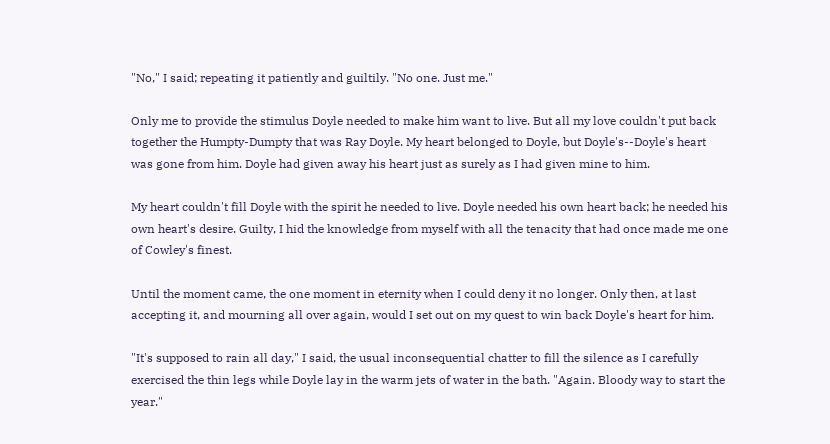"No," I said; repeating it patiently and guiltily. "No one. Just me."

Only me to provide the stimulus Doyle needed to make him want to live. But all my love couldn't put back together the Humpty-Dumpty that was Ray Doyle. My heart belonged to Doyle, but Doyle's--Doyle's heart was gone from him. Doyle had given away his heart just as surely as I had given mine to him.

My heart couldn't fill Doyle with the spirit he needed to live. Doyle needed his own heart back; he needed his own heart's desire. Guilty, I hid the knowledge from myself with all the tenacity that had once made me one of Cowley's finest.

Until the moment came, the one moment in eternity when I could deny it no longer. Only then, at last accepting it, and mourning all over again, would I set out on my quest to win back Doyle's heart for him.

"It's supposed to rain all day," I said, the usual inconsequential chatter to fill the silence as I carefully exercised the thin legs while Doyle lay in the warm jets of water in the bath. "Again. Bloody way to start the year."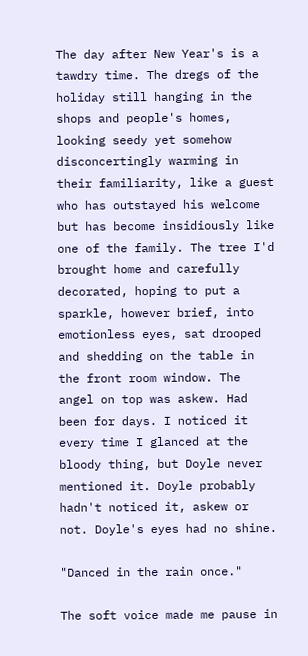The day after New Year's is a tawdry time. The dregs of the holiday still hanging in the shops and people's homes, looking seedy yet somehow disconcertingly warming in their familiarity, like a guest who has outstayed his welcome but has become insidiously like one of the family. The tree I'd brought home and carefully decorated, hoping to put a sparkle, however brief, into emotionless eyes, sat drooped and shedding on the table in the front room window. The angel on top was askew. Had been for days. I noticed it every time I glanced at the bloody thing, but Doyle never mentioned it. Doyle probably hadn't noticed it, askew or not. Doyle's eyes had no shine.

"Danced in the rain once."

The soft voice made me pause in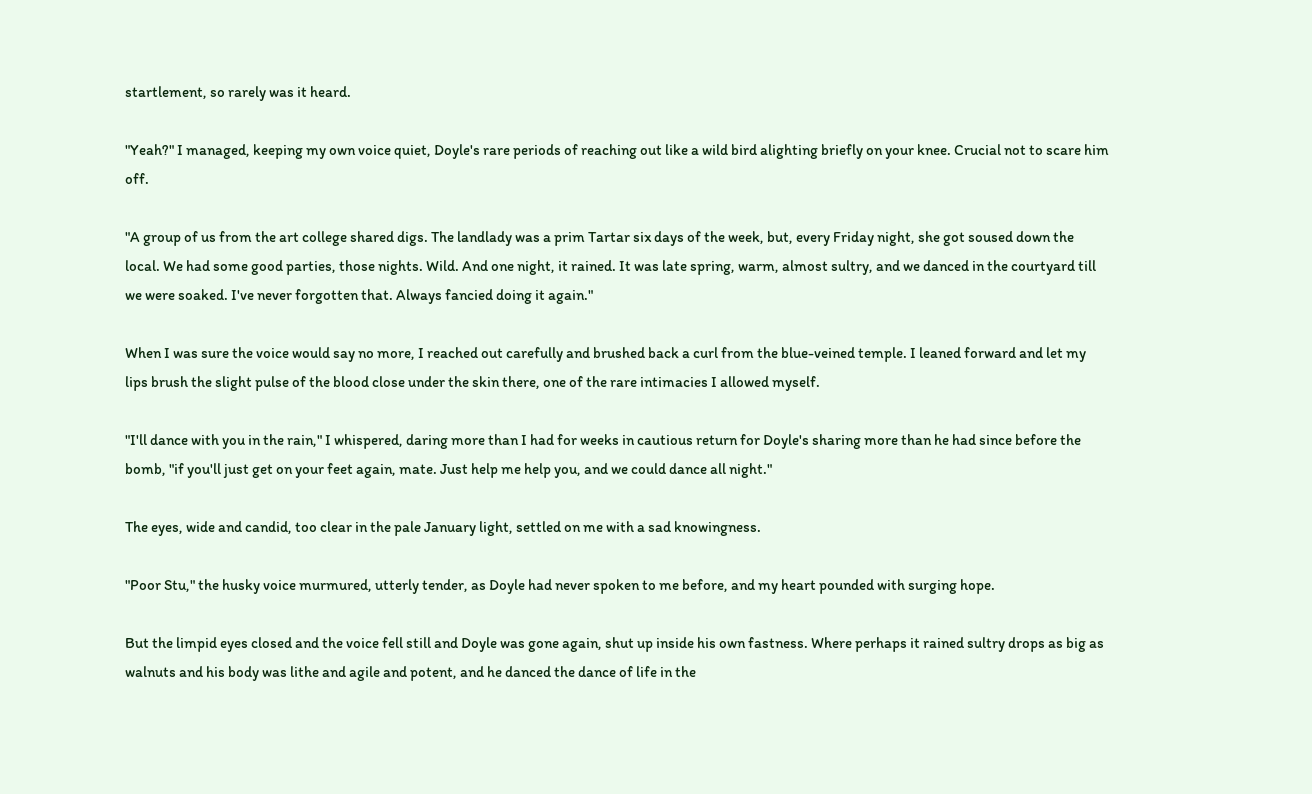startlement, so rarely was it heard.

"Yeah?" I managed, keeping my own voice quiet, Doyle's rare periods of reaching out like a wild bird alighting briefly on your knee. Crucial not to scare him off.

"A group of us from the art college shared digs. The landlady was a prim Tartar six days of the week, but, every Friday night, she got soused down the local. We had some good parties, those nights. Wild. And one night, it rained. It was late spring, warm, almost sultry, and we danced in the courtyard till we were soaked. I've never forgotten that. Always fancied doing it again."

When I was sure the voice would say no more, I reached out carefully and brushed back a curl from the blue-veined temple. I leaned forward and let my lips brush the slight pulse of the blood close under the skin there, one of the rare intimacies I allowed myself.

"I'll dance with you in the rain," I whispered, daring more than I had for weeks in cautious return for Doyle's sharing more than he had since before the bomb, "if you'll just get on your feet again, mate. Just help me help you, and we could dance all night."

The eyes, wide and candid, too clear in the pale January light, settled on me with a sad knowingness.

"Poor Stu," the husky voice murmured, utterly tender, as Doyle had never spoken to me before, and my heart pounded with surging hope.

But the limpid eyes closed and the voice fell still and Doyle was gone again, shut up inside his own fastness. Where perhaps it rained sultry drops as big as walnuts and his body was lithe and agile and potent, and he danced the dance of life in the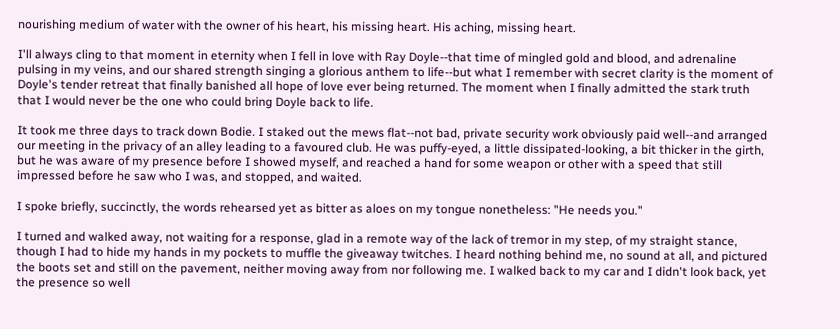nourishing medium of water with the owner of his heart, his missing heart. His aching, missing heart.

I'll always cling to that moment in eternity when I fell in love with Ray Doyle--that time of mingled gold and blood, and adrenaline pulsing in my veins, and our shared strength singing a glorious anthem to life--but what I remember with secret clarity is the moment of Doyle's tender retreat that finally banished all hope of love ever being returned. The moment when I finally admitted the stark truth that I would never be the one who could bring Doyle back to life.

It took me three days to track down Bodie. I staked out the mews flat--not bad, private security work obviously paid well--and arranged our meeting in the privacy of an alley leading to a favoured club. He was puffy-eyed, a little dissipated-looking, a bit thicker in the girth, but he was aware of my presence before I showed myself, and reached a hand for some weapon or other with a speed that still impressed before he saw who I was, and stopped, and waited.

I spoke briefly, succinctly, the words rehearsed yet as bitter as aloes on my tongue nonetheless: "He needs you."

I turned and walked away, not waiting for a response, glad in a remote way of the lack of tremor in my step, of my straight stance, though I had to hide my hands in my pockets to muffle the giveaway twitches. I heard nothing behind me, no sound at all, and pictured the boots set and still on the pavement, neither moving away from nor following me. I walked back to my car and I didn't look back, yet the presence so well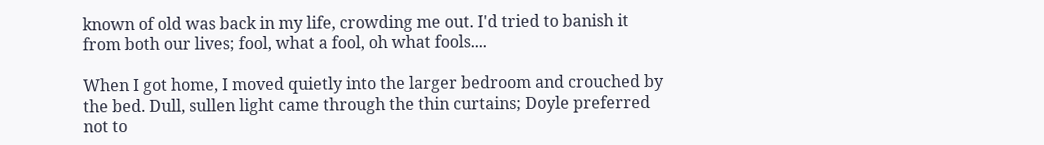known of old was back in my life, crowding me out. I'd tried to banish it from both our lives; fool, what a fool, oh what fools....

When I got home, I moved quietly into the larger bedroom and crouched by the bed. Dull, sullen light came through the thin curtains; Doyle preferred not to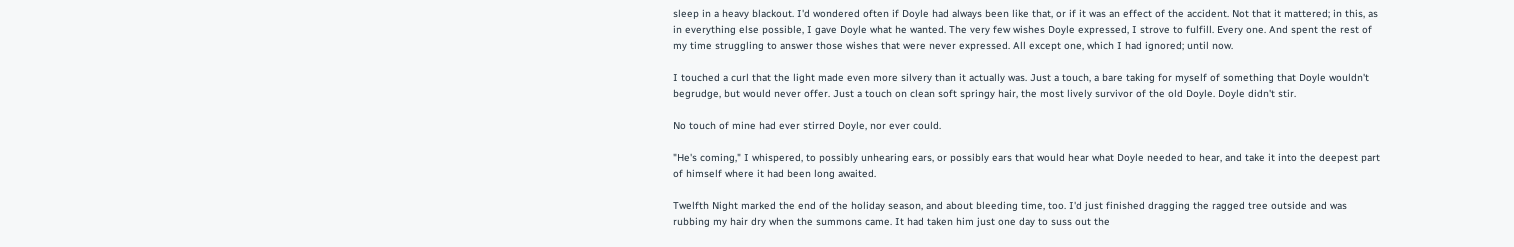sleep in a heavy blackout. I'd wondered often if Doyle had always been like that, or if it was an effect of the accident. Not that it mattered; in this, as in everything else possible, I gave Doyle what he wanted. The very few wishes Doyle expressed, I strove to fulfill. Every one. And spent the rest of my time struggling to answer those wishes that were never expressed. All except one, which I had ignored; until now.

I touched a curl that the light made even more silvery than it actually was. Just a touch, a bare taking for myself of something that Doyle wouldn't begrudge, but would never offer. Just a touch on clean soft springy hair, the most lively survivor of the old Doyle. Doyle didn't stir.

No touch of mine had ever stirred Doyle, nor ever could.

"He's coming," I whispered, to possibly unhearing ears, or possibly ears that would hear what Doyle needed to hear, and take it into the deepest part of himself where it had been long awaited.

Twelfth Night marked the end of the holiday season, and about bleeding time, too. I'd just finished dragging the ragged tree outside and was rubbing my hair dry when the summons came. It had taken him just one day to suss out the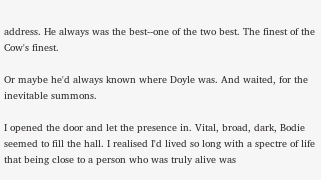address. He always was the best--one of the two best. The finest of the Cow's finest.

Or maybe he'd always known where Doyle was. And waited, for the inevitable summons.

I opened the door and let the presence in. Vital, broad, dark, Bodie seemed to fill the hall. I realised I'd lived so long with a spectre of life that being close to a person who was truly alive was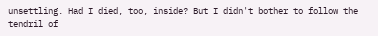unsettling. Had I died, too, inside? But I didn't bother to follow the tendril of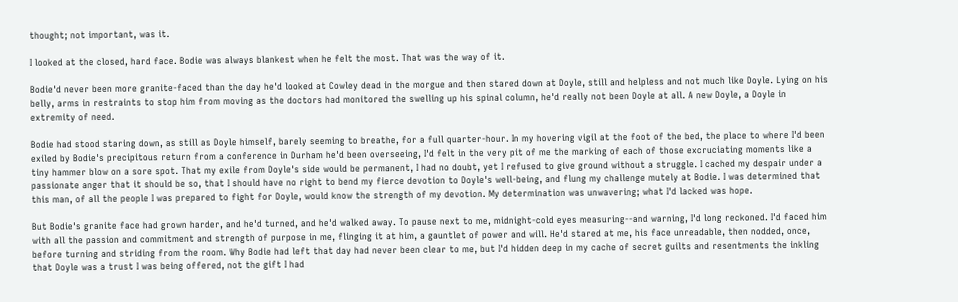thought; not important, was it.

I looked at the closed, hard face. Bodie was always blankest when he felt the most. That was the way of it.

Bodie'd never been more granite-faced than the day he'd looked at Cowley dead in the morgue and then stared down at Doyle, still and helpless and not much like Doyle. Lying on his belly, arms in restraints to stop him from moving as the doctors had monitored the swelling up his spinal column, he'd really not been Doyle at all. A new Doyle, a Doyle in extremity of need.

Bodie had stood staring down, as still as Doyle himself, barely seeming to breathe, for a full quarter-hour. In my hovering vigil at the foot of the bed, the place to where I'd been exiled by Bodie's precipitous return from a conference in Durham he'd been overseeing, I'd felt in the very pit of me the marking of each of those excruciating moments like a tiny hammer blow on a sore spot. That my exile from Doyle's side would be permanent, I had no doubt, yet I refused to give ground without a struggle. I cached my despair under a passionate anger that it should be so, that I should have no right to bend my fierce devotion to Doyle's well-being, and flung my challenge mutely at Bodie. I was determined that this man, of all the people I was prepared to fight for Doyle, would know the strength of my devotion. My determination was unwavering; what I'd lacked was hope.

But Bodie's granite face had grown harder, and he'd turned, and he'd walked away. To pause next to me, midnight-cold eyes measuring--and warning, I'd long reckoned. I'd faced him with all the passion and commitment and strength of purpose in me, flinging it at him, a gauntlet of power and will. He'd stared at me, his face unreadable, then nodded, once, before turning and striding from the room. Why Bodie had left that day had never been clear to me, but I'd hidden deep in my cache of secret guilts and resentments the inkling that Doyle was a trust I was being offered, not the gift I had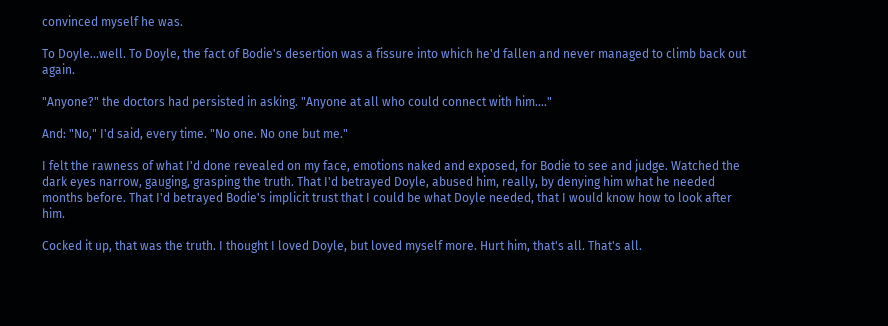convinced myself he was.

To Doyle...well. To Doyle, the fact of Bodie's desertion was a fissure into which he'd fallen and never managed to climb back out again.

"Anyone?" the doctors had persisted in asking. "Anyone at all who could connect with him...."

And: "No," I'd said, every time. "No one. No one but me."

I felt the rawness of what I'd done revealed on my face, emotions naked and exposed, for Bodie to see and judge. Watched the dark eyes narrow, gauging, grasping the truth. That I'd betrayed Doyle, abused him, really, by denying him what he needed months before. That I'd betrayed Bodie's implicit trust that I could be what Doyle needed, that I would know how to look after him.

Cocked it up, that was the truth. I thought I loved Doyle, but loved myself more. Hurt him, that's all. That's all.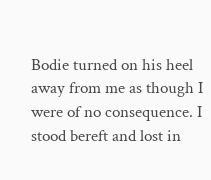Bodie turned on his heel away from me as though I were of no consequence. I stood bereft and lost in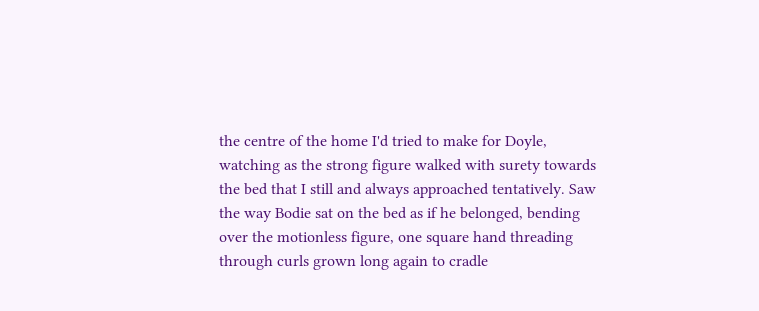the centre of the home I'd tried to make for Doyle, watching as the strong figure walked with surety towards the bed that I still and always approached tentatively. Saw the way Bodie sat on the bed as if he belonged, bending over the motionless figure, one square hand threading through curls grown long again to cradle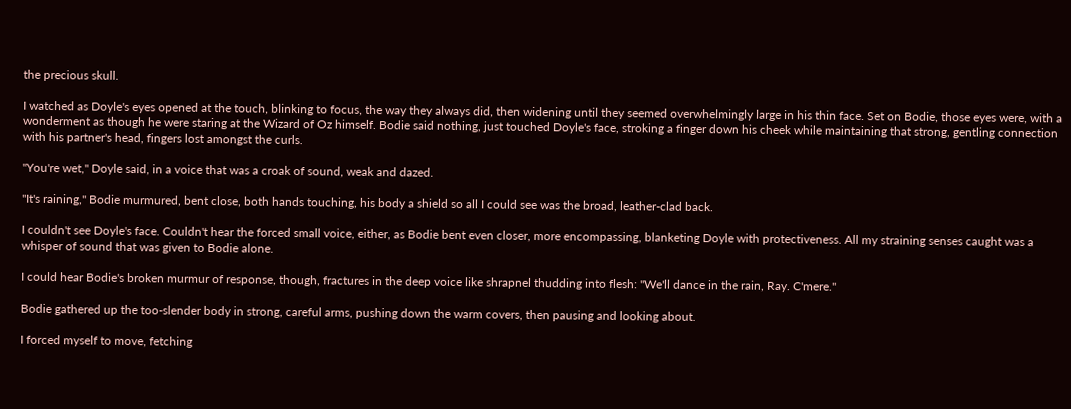the precious skull.

I watched as Doyle's eyes opened at the touch, blinking to focus, the way they always did, then widening until they seemed overwhelmingly large in his thin face. Set on Bodie, those eyes were, with a wonderment as though he were staring at the Wizard of Oz himself. Bodie said nothing, just touched Doyle's face, stroking a finger down his cheek while maintaining that strong, gentling connection with his partner's head, fingers lost amongst the curls.

"You're wet," Doyle said, in a voice that was a croak of sound, weak and dazed.

"It's raining," Bodie murmured, bent close, both hands touching, his body a shield so all I could see was the broad, leather-clad back.

I couldn't see Doyle's face. Couldn't hear the forced small voice, either, as Bodie bent even closer, more encompassing, blanketing Doyle with protectiveness. All my straining senses caught was a whisper of sound that was given to Bodie alone.

I could hear Bodie's broken murmur of response, though, fractures in the deep voice like shrapnel thudding into flesh: "We'll dance in the rain, Ray. C'mere."

Bodie gathered up the too-slender body in strong, careful arms, pushing down the warm covers, then pausing and looking about.

I forced myself to move, fetching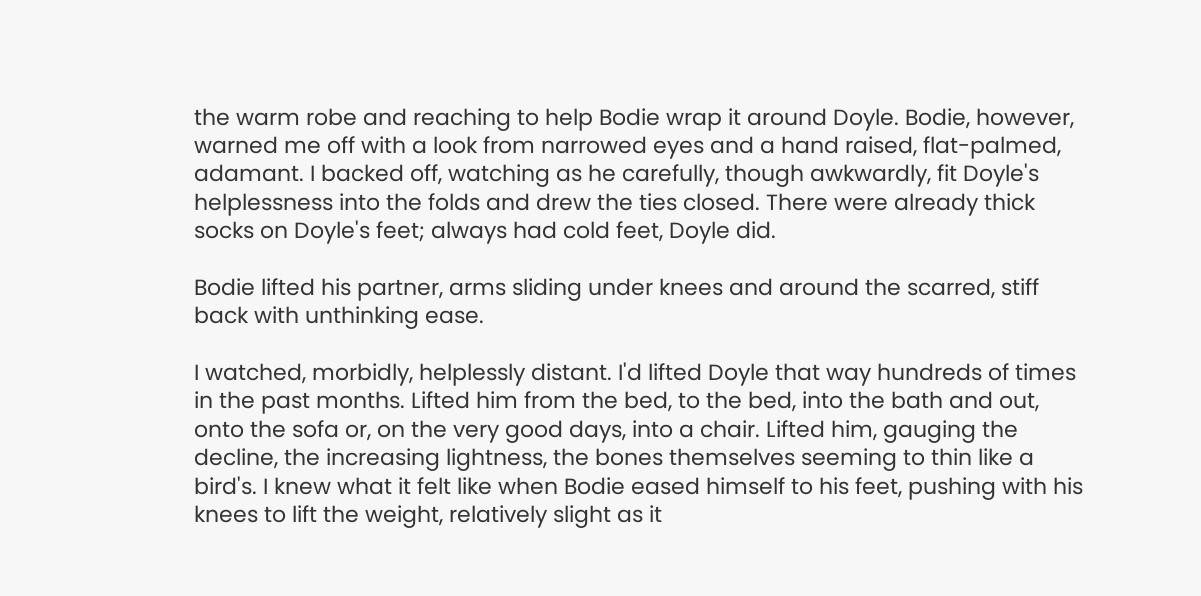the warm robe and reaching to help Bodie wrap it around Doyle. Bodie, however, warned me off with a look from narrowed eyes and a hand raised, flat-palmed, adamant. I backed off, watching as he carefully, though awkwardly, fit Doyle's helplessness into the folds and drew the ties closed. There were already thick socks on Doyle's feet; always had cold feet, Doyle did.

Bodie lifted his partner, arms sliding under knees and around the scarred, stiff back with unthinking ease.

I watched, morbidly, helplessly distant. I'd lifted Doyle that way hundreds of times in the past months. Lifted him from the bed, to the bed, into the bath and out, onto the sofa or, on the very good days, into a chair. Lifted him, gauging the decline, the increasing lightness, the bones themselves seeming to thin like a bird's. I knew what it felt like when Bodie eased himself to his feet, pushing with his knees to lift the weight, relatively slight as it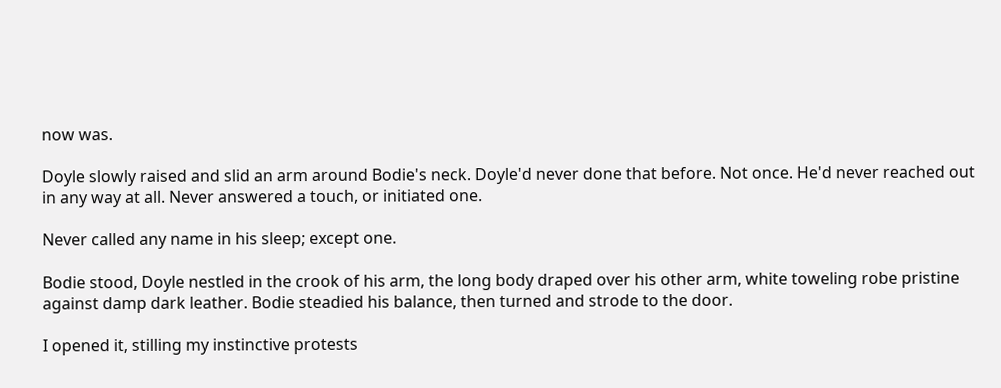now was.

Doyle slowly raised and slid an arm around Bodie's neck. Doyle'd never done that before. Not once. He'd never reached out in any way at all. Never answered a touch, or initiated one.

Never called any name in his sleep; except one.

Bodie stood, Doyle nestled in the crook of his arm, the long body draped over his other arm, white toweling robe pristine against damp dark leather. Bodie steadied his balance, then turned and strode to the door.

I opened it, stilling my instinctive protests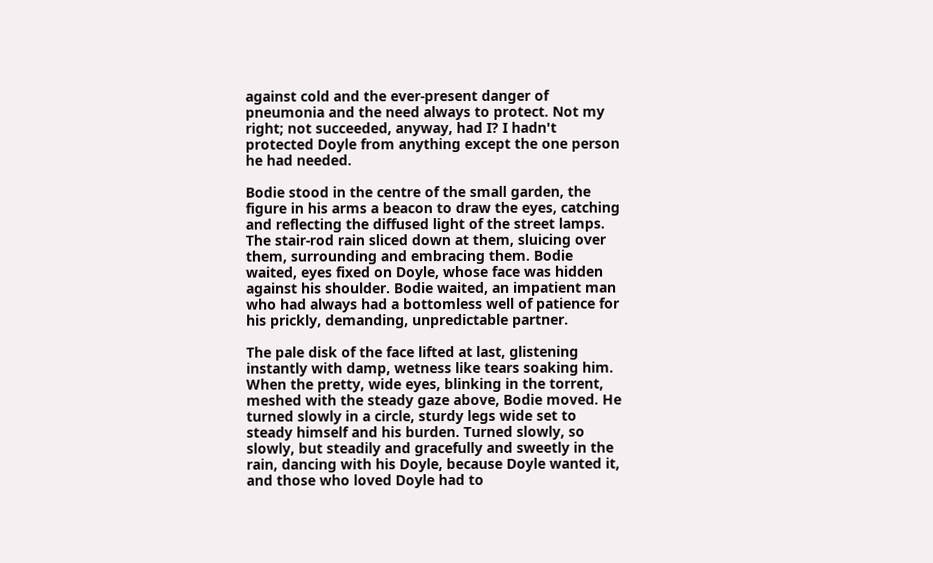against cold and the ever-present danger of pneumonia and the need always to protect. Not my right; not succeeded, anyway, had I? I hadn't protected Doyle from anything except the one person he had needed.

Bodie stood in the centre of the small garden, the figure in his arms a beacon to draw the eyes, catching and reflecting the diffused light of the street lamps. The stair-rod rain sliced down at them, sluicing over them, surrounding and embracing them. Bodie waited, eyes fixed on Doyle, whose face was hidden against his shoulder. Bodie waited, an impatient man who had always had a bottomless well of patience for his prickly, demanding, unpredictable partner.

The pale disk of the face lifted at last, glistening instantly with damp, wetness like tears soaking him. When the pretty, wide eyes, blinking in the torrent, meshed with the steady gaze above, Bodie moved. He turned slowly in a circle, sturdy legs wide set to steady himself and his burden. Turned slowly, so slowly, but steadily and gracefully and sweetly in the rain, dancing with his Doyle, because Doyle wanted it, and those who loved Doyle had to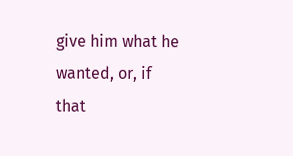give him what he wanted, or, if that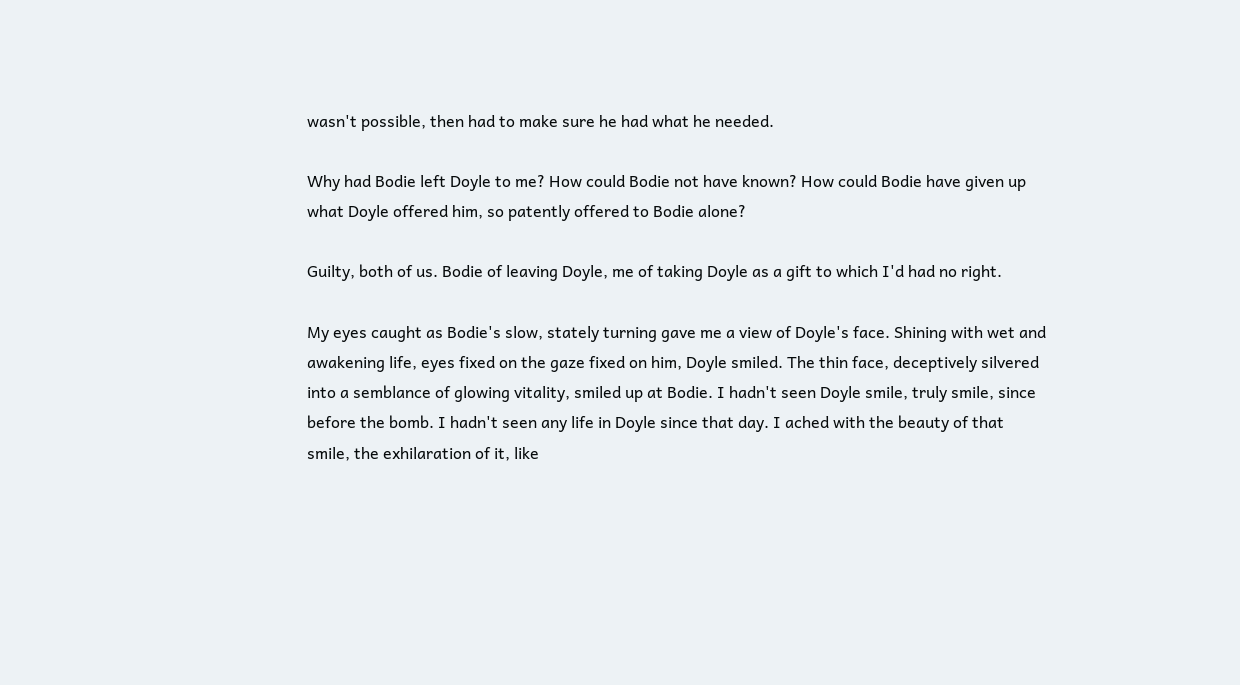wasn't possible, then had to make sure he had what he needed.

Why had Bodie left Doyle to me? How could Bodie not have known? How could Bodie have given up what Doyle offered him, so patently offered to Bodie alone?

Guilty, both of us. Bodie of leaving Doyle, me of taking Doyle as a gift to which I'd had no right.

My eyes caught as Bodie's slow, stately turning gave me a view of Doyle's face. Shining with wet and awakening life, eyes fixed on the gaze fixed on him, Doyle smiled. The thin face, deceptively silvered into a semblance of glowing vitality, smiled up at Bodie. I hadn't seen Doyle smile, truly smile, since before the bomb. I hadn't seen any life in Doyle since that day. I ached with the beauty of that smile, the exhilaration of it, like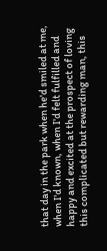that day in the park when he'd smiled at me, when I'd known, when I'd felt fulfilled and happy and excited at the prospect of loving this complicated but rewarding man, this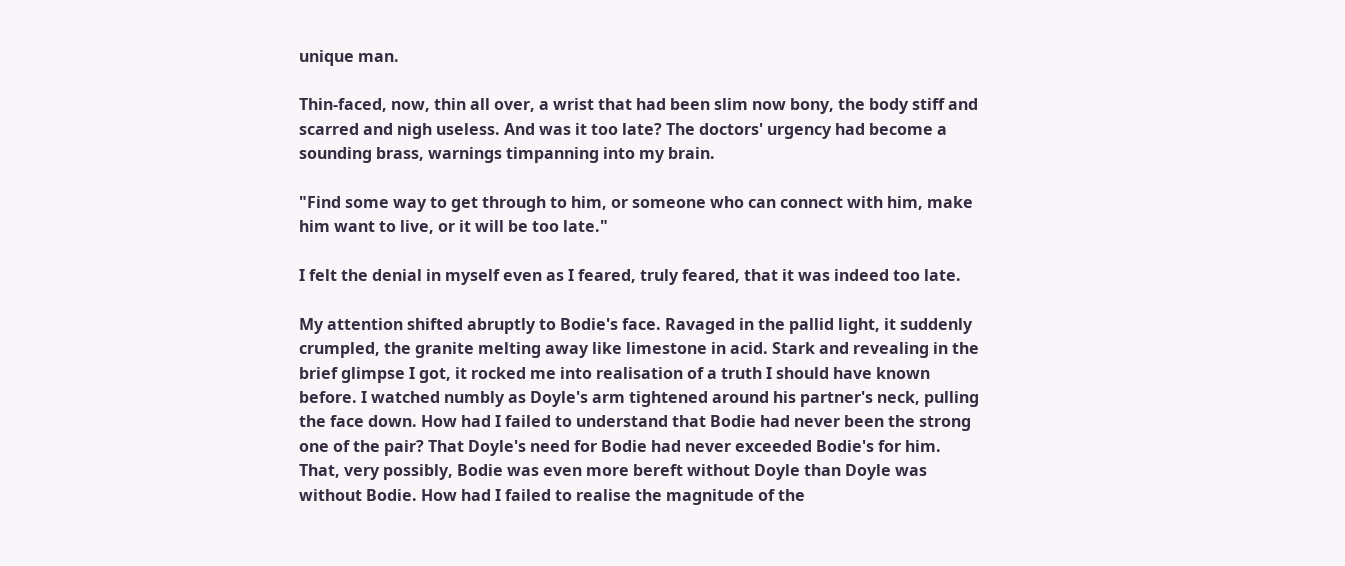unique man.

Thin-faced, now, thin all over, a wrist that had been slim now bony, the body stiff and scarred and nigh useless. And was it too late? The doctors' urgency had become a sounding brass, warnings timpanning into my brain.

"Find some way to get through to him, or someone who can connect with him, make him want to live, or it will be too late."

I felt the denial in myself even as I feared, truly feared, that it was indeed too late.

My attention shifted abruptly to Bodie's face. Ravaged in the pallid light, it suddenly crumpled, the granite melting away like limestone in acid. Stark and revealing in the brief glimpse I got, it rocked me into realisation of a truth I should have known before. I watched numbly as Doyle's arm tightened around his partner's neck, pulling the face down. How had I failed to understand that Bodie had never been the strong one of the pair? That Doyle's need for Bodie had never exceeded Bodie's for him. That, very possibly, Bodie was even more bereft without Doyle than Doyle was without Bodie. How had I failed to realise the magnitude of the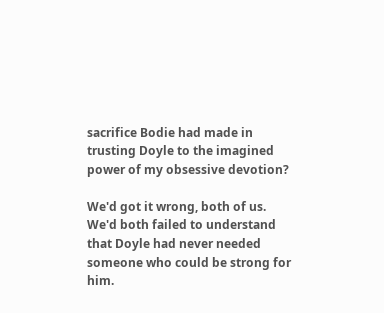sacrifice Bodie had made in trusting Doyle to the imagined power of my obsessive devotion?

We'd got it wrong, both of us. We'd both failed to understand that Doyle had never needed someone who could be strong for him.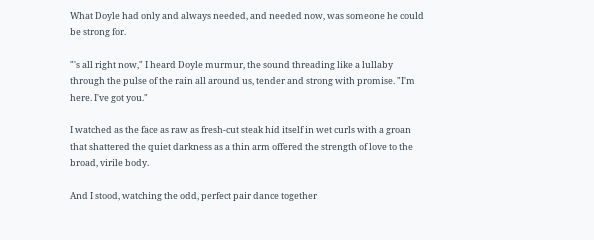What Doyle had only and always needed, and needed now, was someone he could be strong for.

"'s all right now," I heard Doyle murmur, the sound threading like a lullaby through the pulse of the rain all around us, tender and strong with promise. "I'm here. I've got you."

I watched as the face as raw as fresh-cut steak hid itself in wet curls with a groan that shattered the quiet darkness as a thin arm offered the strength of love to the broad, virile body.

And I stood, watching the odd, perfect pair dance together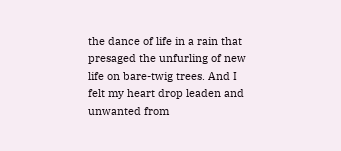the dance of life in a rain that presaged the unfurling of new life on bare-twig trees. And I felt my heart drop leaden and unwanted from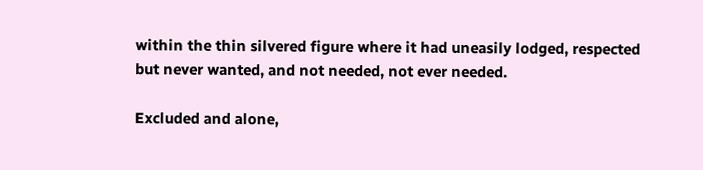within the thin silvered figure where it had uneasily lodged, respected but never wanted, and not needed, not ever needed.

Excluded and alone,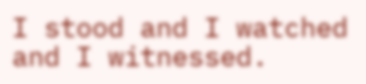I stood and I watched and I witnessed.